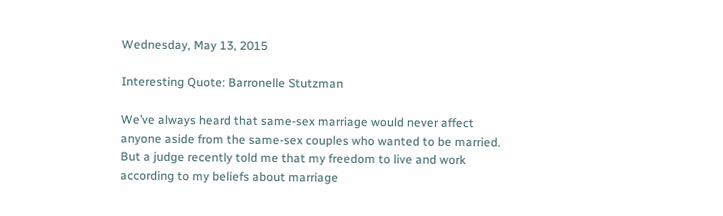Wednesday, May 13, 2015

Interesting Quote: Barronelle Stutzman

We’ve always heard that same-sex marriage would never affect anyone aside from the same-sex couples who wanted to be married. But a judge recently told me that my freedom to live and work according to my beliefs about marriage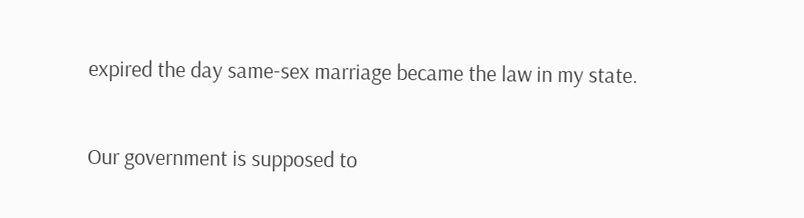expired the day same-sex marriage became the law in my state.

Our government is supposed to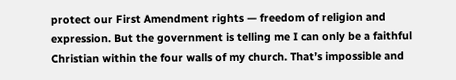protect our First Amendment rights — freedom of religion and expression. But the government is telling me I can only be a faithful Christian within the four walls of my church. That’s impossible and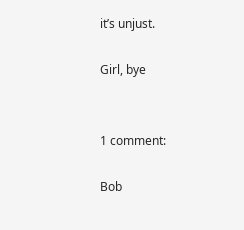it’s unjust.

Girl, bye


1 comment:

Bob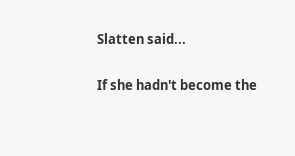Slatten said...

If she hadn't become the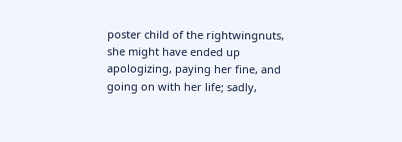poster child of the rightwingnuts, she might have ended up apologizing, paying her fine, and going on with her life; sadly,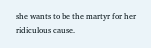she wants to be the martyr for her ridiculous cause.